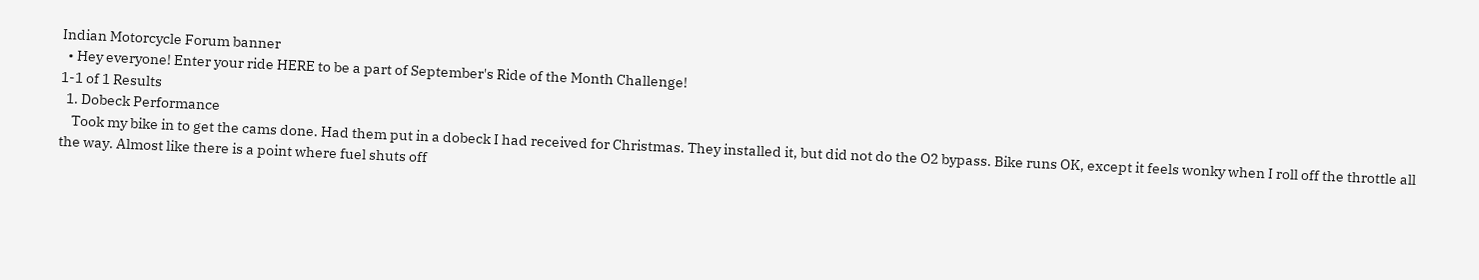Indian Motorcycle Forum banner
  • Hey everyone! Enter your ride HERE to be a part of September's Ride of the Month Challenge!
1-1 of 1 Results
  1. Dobeck Performance
    Took my bike in to get the cams done. Had them put in a dobeck I had received for Christmas. They installed it, but did not do the O2 bypass. Bike runs OK, except it feels wonky when I roll off the throttle all the way. Almost like there is a point where fuel shuts off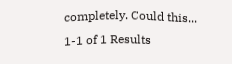completely. Could this...
1-1 of 1 Results